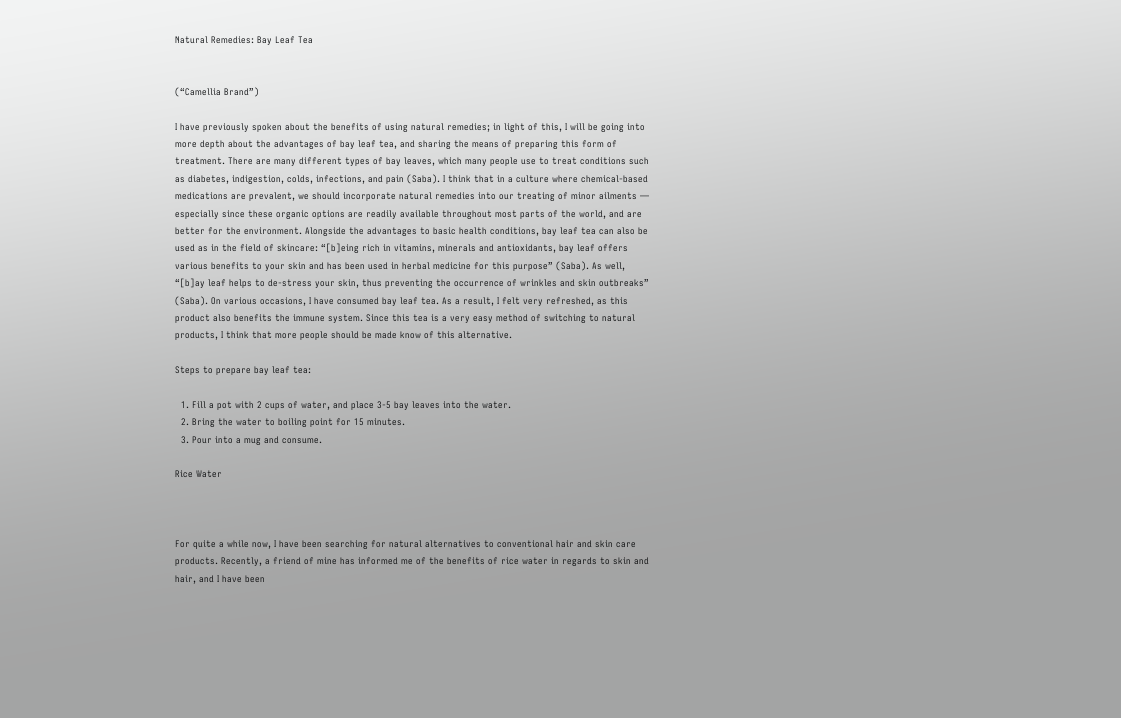Natural Remedies: Bay Leaf Tea


(“Camellia Brand”)

I have previously spoken about the benefits of using natural remedies; in light of this, I will be going into more depth about the advantages of bay leaf tea, and sharing the means of preparing this form of treatment. There are many different types of bay leaves, which many people use to treat conditions such as diabetes, indigestion, colds, infections, and pain (Saba). I think that in a culture where chemical-based medications are prevalent, we should incorporate natural remedies into our treating of minor ailments — especially since these organic options are readily available throughout most parts of the world, and are better for the environment. Alongside the advantages to basic health conditions, bay leaf tea can also be used as in the field of skincare: “[b]eing rich in vitamins, minerals and antioxidants, bay leaf offers various benefits to your skin and has been used in herbal medicine for this purpose” (Saba). As well, “[b]ay leaf helps to de-stress your skin, thus preventing the occurrence of wrinkles and skin outbreaks” (Saba). On various occasions, I have consumed bay leaf tea. As a result, I felt very refreshed, as this product also benefits the immune system. Since this tea is a very easy method of switching to natural products, I think that more people should be made know of this alternative.

Steps to prepare bay leaf tea:

  1. Fill a pot with 2 cups of water, and place 3-5 bay leaves into the water.
  2. Bring the water to boiling point for 15 minutes.
  3. Pour into a mug and consume.

Rice Water



For quite a while now, I have been searching for natural alternatives to conventional hair and skin care products. Recently, a friend of mine has informed me of the benefits of rice water in regards to skin and hair, and I have been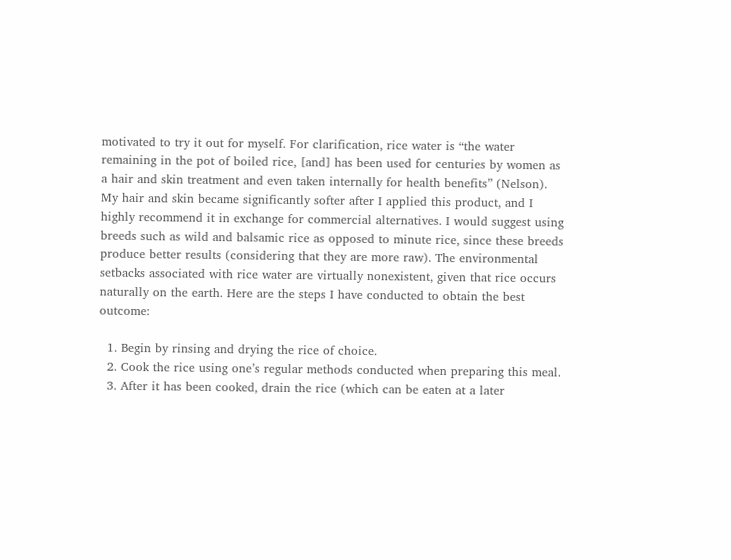motivated to try it out for myself. For clarification, rice water is “the water remaining in the pot of boiled rice, [and] has been used for centuries by women as a hair and skin treatment and even taken internally for health benefits” (Nelson). My hair and skin became significantly softer after I applied this product, and I highly recommend it in exchange for commercial alternatives. I would suggest using breeds such as wild and balsamic rice as opposed to minute rice, since these breeds produce better results (considering that they are more raw). The environmental setbacks associated with rice water are virtually nonexistent, given that rice occurs naturally on the earth. Here are the steps I have conducted to obtain the best outcome:

  1. Begin by rinsing and drying the rice of choice.
  2. Cook the rice using one’s regular methods conducted when preparing this meal.
  3. After it has been cooked, drain the rice (which can be eaten at a later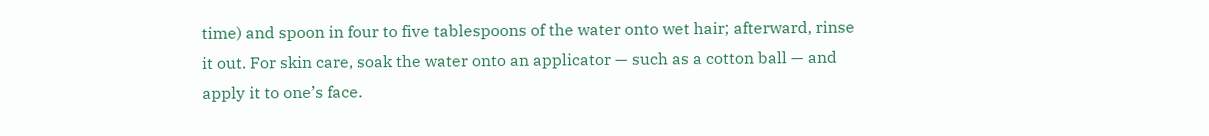time) and spoon in four to five tablespoons of the water onto wet hair; afterward, rinse it out. For skin care, soak the water onto an applicator — such as a cotton ball — and apply it to one’s face.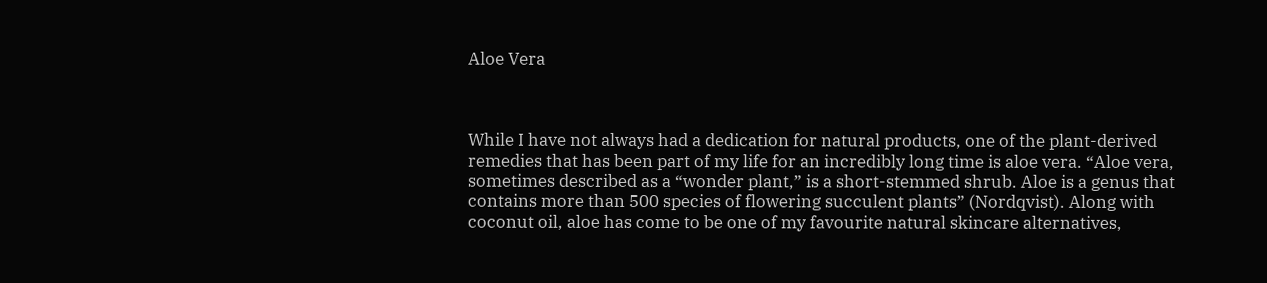Aloe Vera



While I have not always had a dedication for natural products, one of the plant-derived remedies that has been part of my life for an incredibly long time is aloe vera. “Aloe vera, sometimes described as a “wonder plant,” is a short-stemmed shrub. Aloe is a genus that contains more than 500 species of flowering succulent plants” (Nordqvist). Along with coconut oil, aloe has come to be one of my favourite natural skincare alternatives,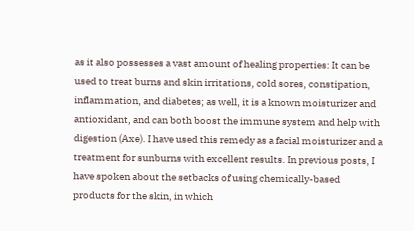as it also possesses a vast amount of healing properties: It can be used to treat burns and skin irritations, cold sores, constipation, inflammation, and diabetes; as well, it is a known moisturizer and antioxidant, and can both boost the immune system and help with digestion (Axe). I have used this remedy as a facial moisturizer and a treatment for sunburns with excellent results. In previous posts, I have spoken about the setbacks of using chemically-based products for the skin, in which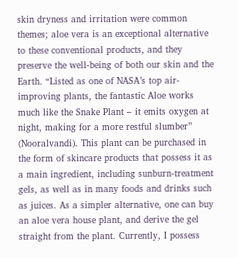skin dryness and irritation were common themes; aloe vera is an exceptional alternative to these conventional products, and they preserve the well-being of both our skin and the Earth. “Listed as one of NASA’s top air-improving plants, the fantastic Aloe works much like the Snake Plant – it emits oxygen at night, making for a more restful slumber” (Nooralvandi). This plant can be purchased in the form of skincare products that possess it as a main ingredient, including sunburn-treatment gels, as well as in many foods and drinks such as juices. As a simpler alternative, one can buy an aloe vera house plant, and derive the gel straight from the plant. Currently, I possess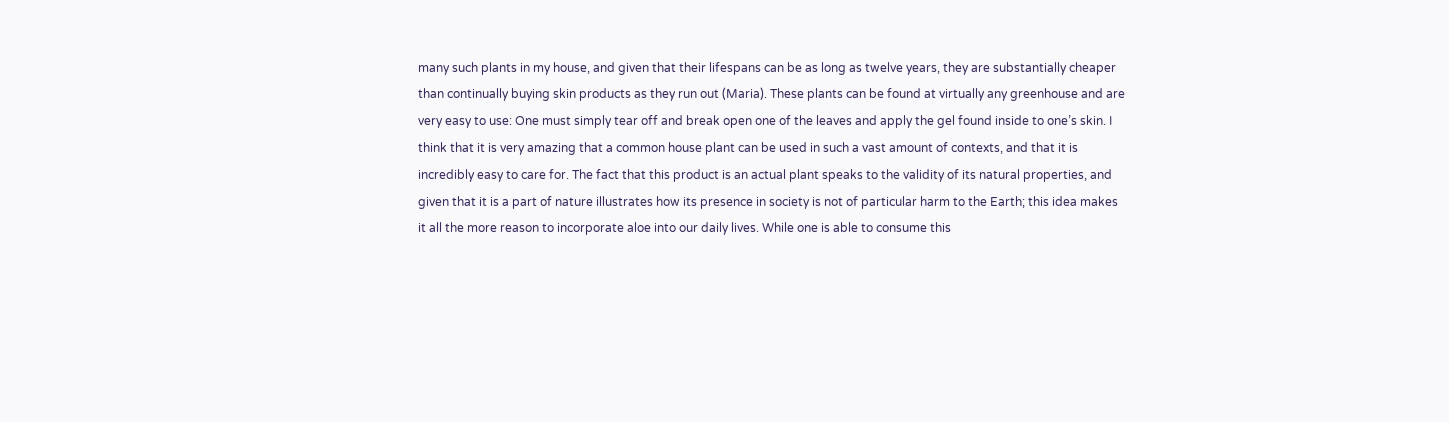many such plants in my house, and given that their lifespans can be as long as twelve years, they are substantially cheaper than continually buying skin products as they run out (Maria). These plants can be found at virtually any greenhouse and are very easy to use: One must simply tear off and break open one of the leaves and apply the gel found inside to one’s skin. I think that it is very amazing that a common house plant can be used in such a vast amount of contexts, and that it is incredibly easy to care for. The fact that this product is an actual plant speaks to the validity of its natural properties, and given that it is a part of nature illustrates how its presence in society is not of particular harm to the Earth; this idea makes it all the more reason to incorporate aloe into our daily lives. While one is able to consume this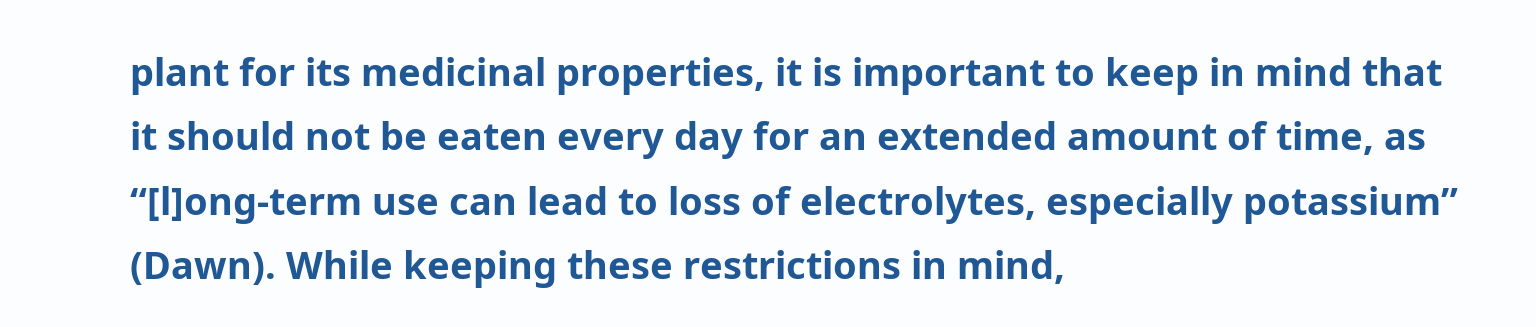plant for its medicinal properties, it is important to keep in mind that it should not be eaten every day for an extended amount of time, as “[l]ong-term use can lead to loss of electrolytes, especially potassium” (Dawn). While keeping these restrictions in mind,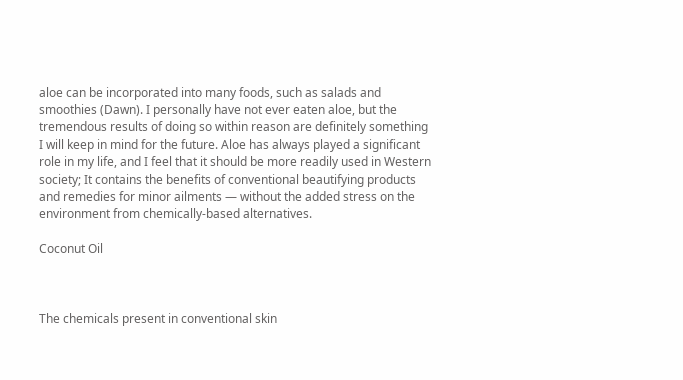aloe can be incorporated into many foods, such as salads and smoothies (Dawn). I personally have not ever eaten aloe, but the tremendous results of doing so within reason are definitely something I will keep in mind for the future. Aloe has always played a significant role in my life, and I feel that it should be more readily used in Western society; It contains the benefits of conventional beautifying products and remedies for minor ailments — without the added stress on the environment from chemically-based alternatives.

Coconut Oil



The chemicals present in conventional skin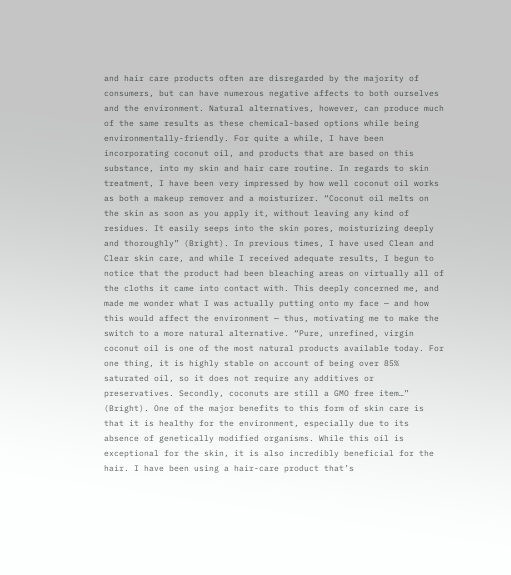and hair care products often are disregarded by the majority of consumers, but can have numerous negative affects to both ourselves and the environment. Natural alternatives, however, can produce much of the same results as these chemical-based options while being environmentally-friendly. For quite a while, I have been incorporating coconut oil, and products that are based on this substance, into my skin and hair care routine. In regards to skin treatment, I have been very impressed by how well coconut oil works as both a makeup remover and a moisturizer. “Coconut oil melts on the skin as soon as you apply it, without leaving any kind of residues. It easily seeps into the skin pores, moisturizing deeply and thoroughly” (Bright). In previous times, I have used Clean and Clear skin care, and while I received adequate results, I begun to notice that the product had been bleaching areas on virtually all of the cloths it came into contact with. This deeply concerned me, and made me wonder what I was actually putting onto my face — and how this would affect the environment — thus, motivating me to make the switch to a more natural alternative. “Pure, unrefined, virgin coconut oil is one of the most natural products available today. For one thing, it is highly stable on account of being over 85% saturated oil, so it does not require any additives or preservatives. Secondly, coconuts are still a GMO free item…” (Bright). One of the major benefits to this form of skin care is that it is healthy for the environment, especially due to its absence of genetically modified organisms. While this oil is exceptional for the skin, it is also incredibly beneficial for the hair. I have been using a hair-care product that’s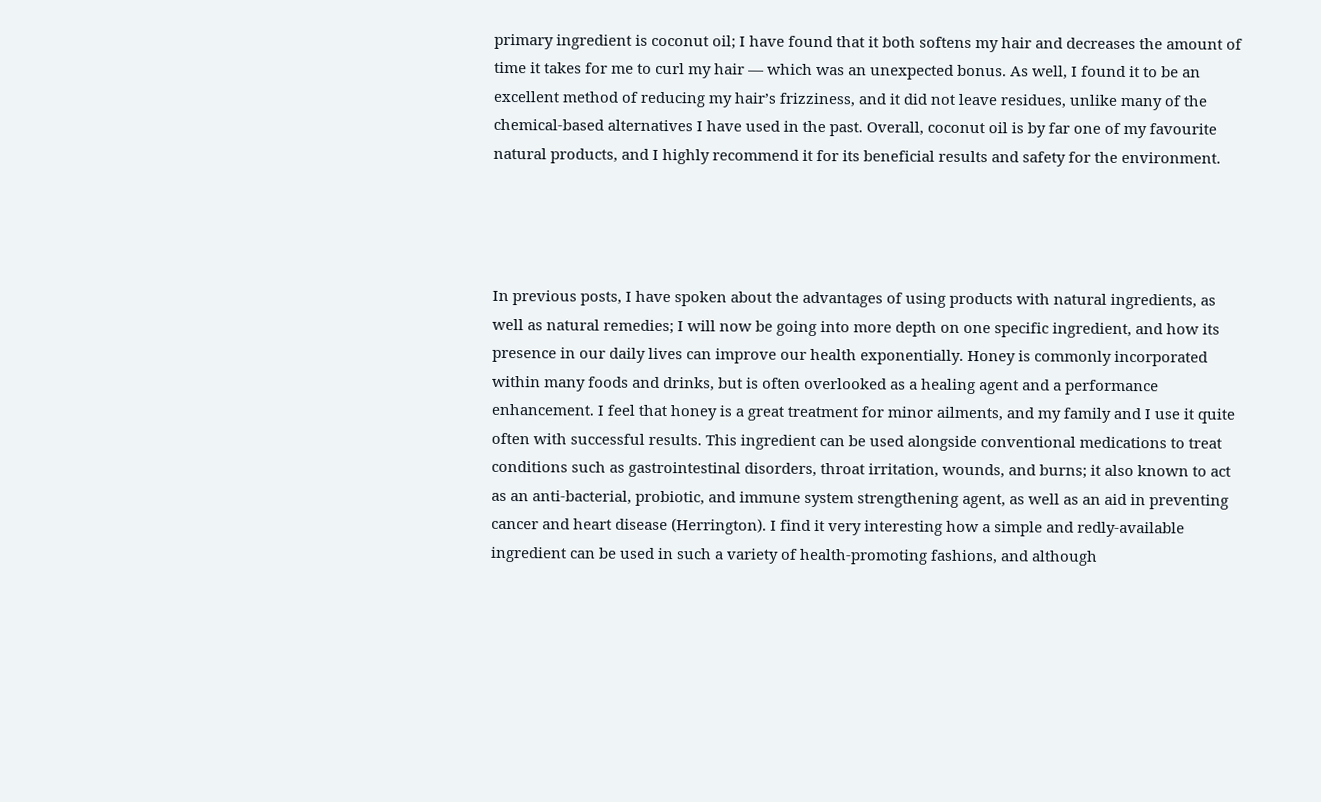primary ingredient is coconut oil; I have found that it both softens my hair and decreases the amount of time it takes for me to curl my hair — which was an unexpected bonus. As well, I found it to be an excellent method of reducing my hair’s frizziness, and it did not leave residues, unlike many of the chemical-based alternatives I have used in the past. Overall, coconut oil is by far one of my favourite natural products, and I highly recommend it for its beneficial results and safety for the environment.




In previous posts, I have spoken about the advantages of using products with natural ingredients, as well as natural remedies; I will now be going into more depth on one specific ingredient, and how its presence in our daily lives can improve our health exponentially. Honey is commonly incorporated within many foods and drinks, but is often overlooked as a healing agent and a performance enhancement. I feel that honey is a great treatment for minor ailments, and my family and I use it quite often with successful results. This ingredient can be used alongside conventional medications to treat conditions such as gastrointestinal disorders, throat irritation, wounds, and burns; it also known to act as an anti-bacterial, probiotic, and immune system strengthening agent, as well as an aid in preventing cancer and heart disease (Herrington). I find it very interesting how a simple and redly-available ingredient can be used in such a variety of health-promoting fashions, and although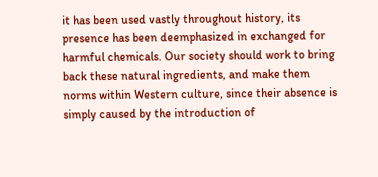it has been used vastly throughout history, its presence has been deemphasized in exchanged for harmful chemicals. Our society should work to bring back these natural ingredients, and make them norms within Western culture, since their absence is simply caused by the introduction of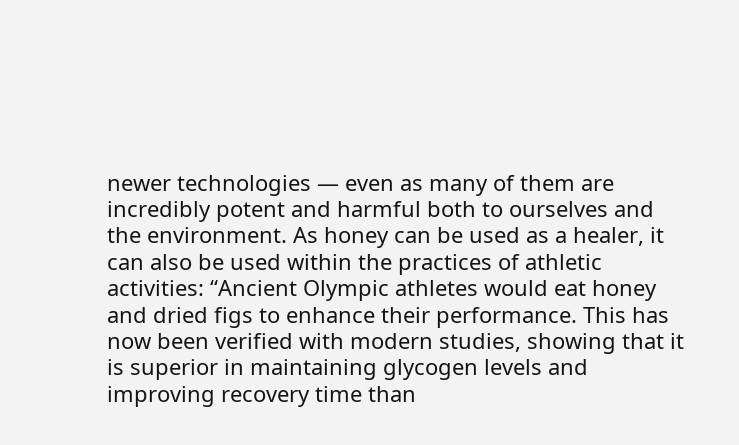newer technologies — even as many of them are incredibly potent and harmful both to ourselves and the environment. As honey can be used as a healer, it can also be used within the practices of athletic activities: “Ancient Olympic athletes would eat honey and dried figs to enhance their performance. This has now been verified with modern studies, showing that it is superior in maintaining glycogen levels and improving recovery time than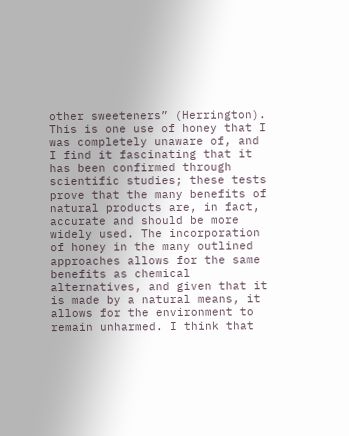other sweeteners” (Herrington). This is one use of honey that I was completely unaware of, and I find it fascinating that it has been confirmed through scientific studies; these tests prove that the many benefits of natural products are, in fact, accurate and should be more widely used. The incorporation of honey in the many outlined approaches allows for the same benefits as chemical alternatives, and given that it is made by a natural means, it allows for the environment to remain unharmed. I think that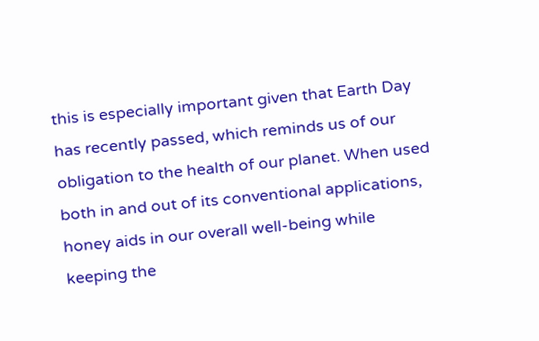this is especially important given that Earth Day has recently passed, which reminds us of our obligation to the health of our planet. When used both in and out of its conventional applications, honey aids in our overall well-being while keeping the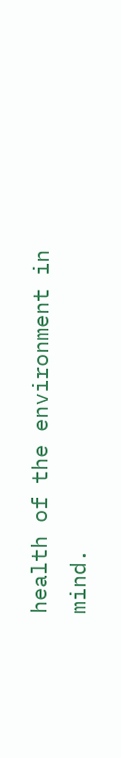health of the environment in mind.